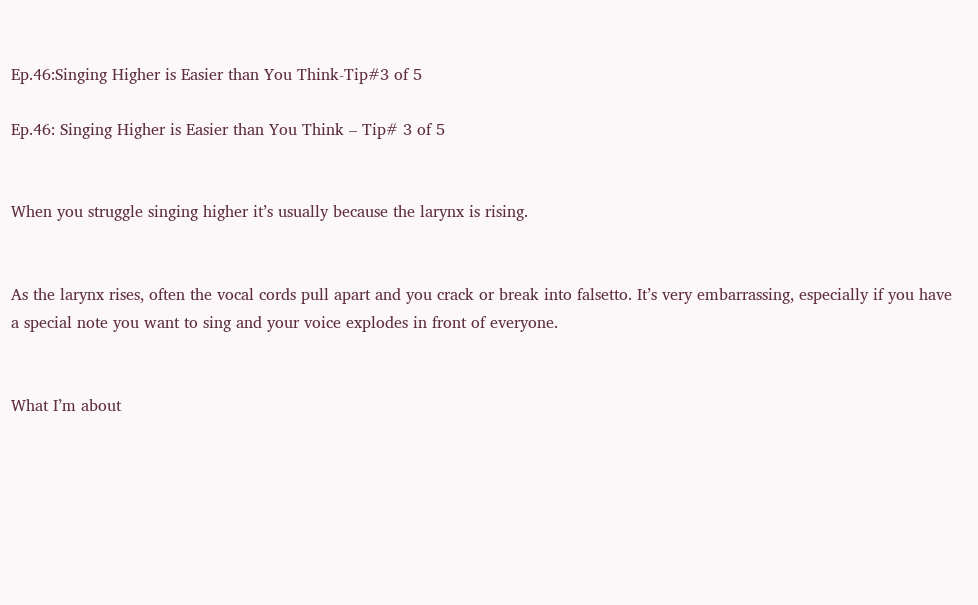Ep.46:Singing Higher is Easier than You Think-Tip#3 of 5

Ep.46: Singing Higher is Easier than You Think – Tip# 3 of 5


When you struggle singing higher it’s usually because the larynx is rising.


As the larynx rises, often the vocal cords pull apart and you crack or break into falsetto. It’s very embarrassing, especially if you have a special note you want to sing and your voice explodes in front of everyone.


What I’m about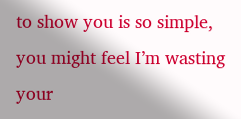to show you is so simple, you might feel I’m wasting your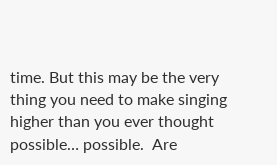time. But this may be the very thing you need to make singing higher than you ever thought possible… possible.  Are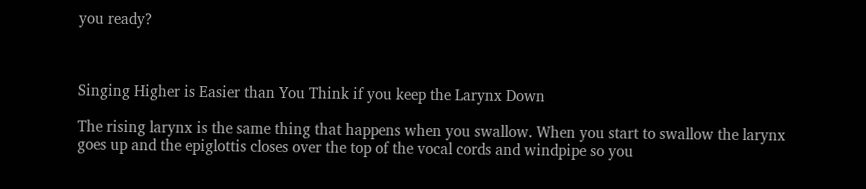you ready?



Singing Higher is Easier than You Think if you keep the Larynx Down

The rising larynx is the same thing that happens when you swallow. When you start to swallow the larynx goes up and the epiglottis closes over the top of the vocal cords and windpipe so you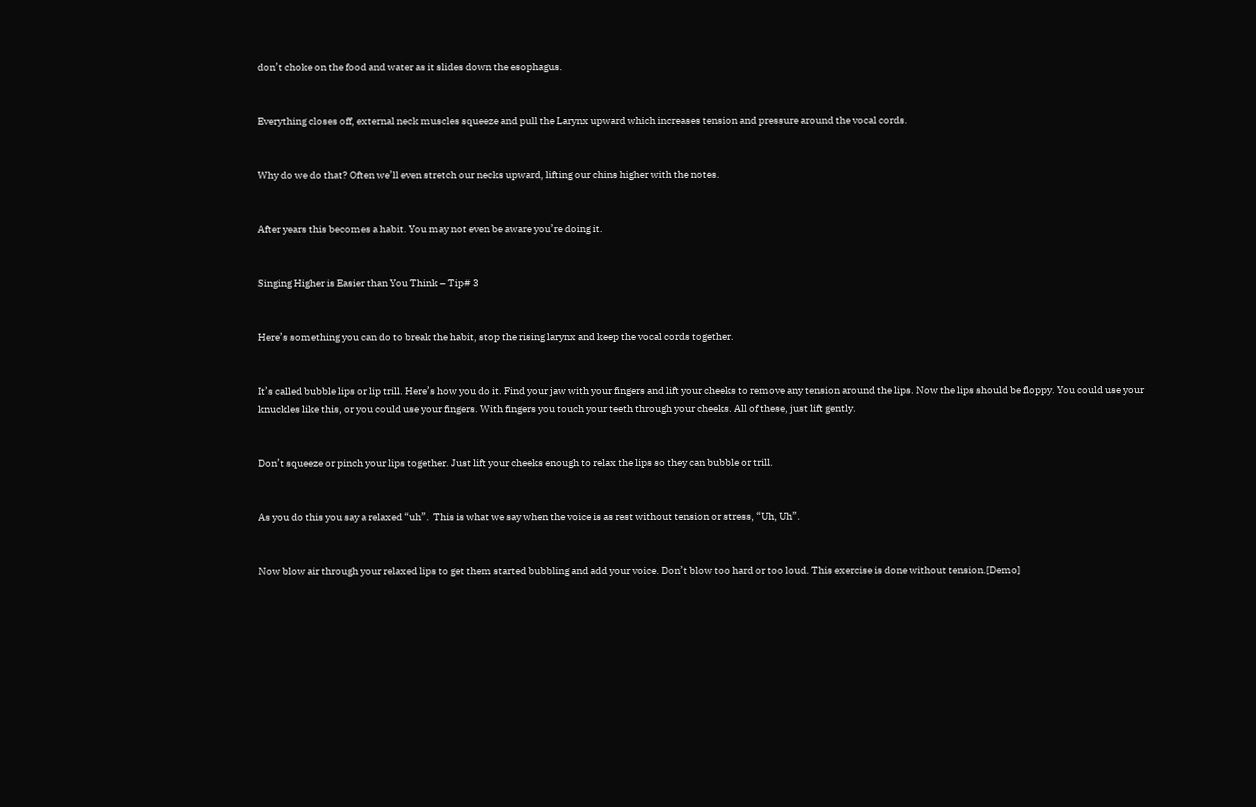don’t choke on the food and water as it slides down the esophagus.


Everything closes off, external neck muscles squeeze and pull the Larynx upward which increases tension and pressure around the vocal cords.


Why do we do that? Often we’ll even stretch our necks upward, lifting our chins higher with the notes.


After years this becomes a habit. You may not even be aware you’re doing it.


Singing Higher is Easier than You Think – Tip# 3


Here’s something you can do to break the habit, stop the rising larynx and keep the vocal cords together.


It’s called bubble lips or lip trill. Here’s how you do it. Find your jaw with your fingers and lift your cheeks to remove any tension around the lips. Now the lips should be floppy. You could use your knuckles like this, or you could use your fingers. With fingers you touch your teeth through your cheeks. All of these, just lift gently.


Don’t squeeze or pinch your lips together. Just lift your cheeks enough to relax the lips so they can bubble or trill.


As you do this you say a relaxed “uh”.  This is what we say when the voice is as rest without tension or stress, “Uh, Uh”.


Now blow air through your relaxed lips to get them started bubbling and add your voice. Don’t blow too hard or too loud. This exercise is done without tension.[Demo]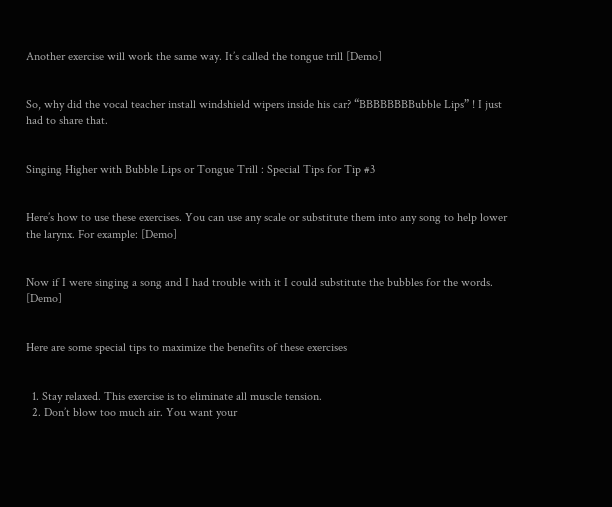Another exercise will work the same way. It’s called the tongue trill [Demo]


So, why did the vocal teacher install windshield wipers inside his car? “BBBBBBBBubble Lips” ! I just had to share that.


Singing Higher with Bubble Lips or Tongue Trill : Special Tips for Tip #3


Here’s how to use these exercises. You can use any scale or substitute them into any song to help lower the larynx. For example: [Demo]


Now if I were singing a song and I had trouble with it I could substitute the bubbles for the words. [Demo]


Here are some special tips to maximize the benefits of these exercises


  1. Stay relaxed. This exercise is to eliminate all muscle tension.
  2. Don’t blow too much air. You want your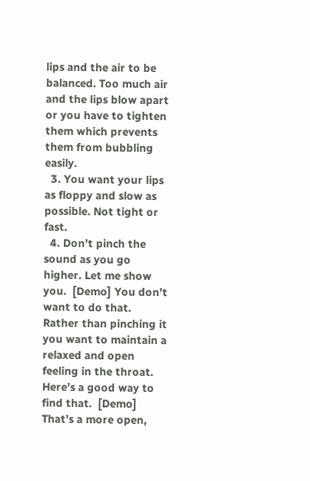lips and the air to be balanced. Too much air and the lips blow apart or you have to tighten them which prevents them from bubbling easily.
  3. You want your lips as floppy and slow as possible. Not tight or fast.
  4. Don’t pinch the sound as you go higher. Let me show you.  [Demo] You don’t want to do that. Rather than pinching it you want to maintain a relaxed and open feeling in the throat. Here’s a good way to find that.  [Demo] That’s a more open,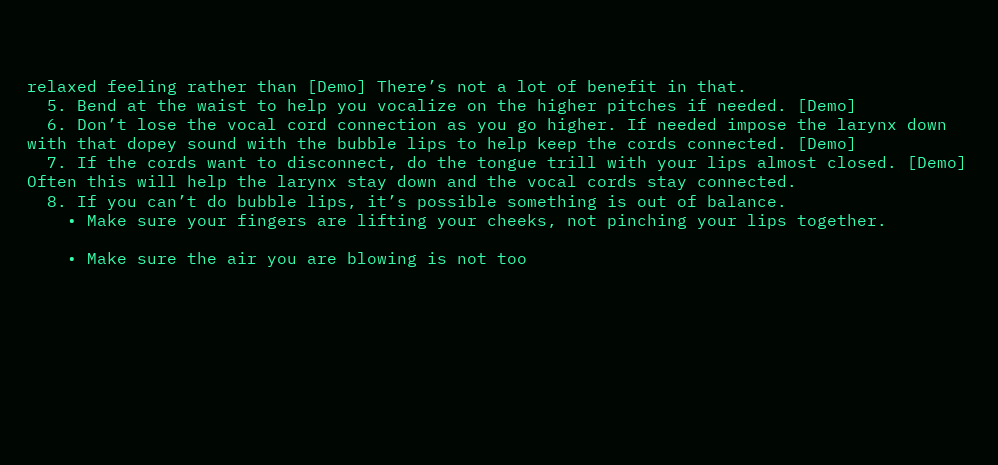relaxed feeling rather than [Demo] There’s not a lot of benefit in that.
  5. Bend at the waist to help you vocalize on the higher pitches if needed. [Demo]
  6. Don’t lose the vocal cord connection as you go higher. If needed impose the larynx down with that dopey sound with the bubble lips to help keep the cords connected. [Demo]
  7. If the cords want to disconnect, do the tongue trill with your lips almost closed. [Demo] Often this will help the larynx stay down and the vocal cords stay connected.
  8. If you can’t do bubble lips, it’s possible something is out of balance.
    • Make sure your fingers are lifting your cheeks, not pinching your lips together.

    • Make sure the air you are blowing is not too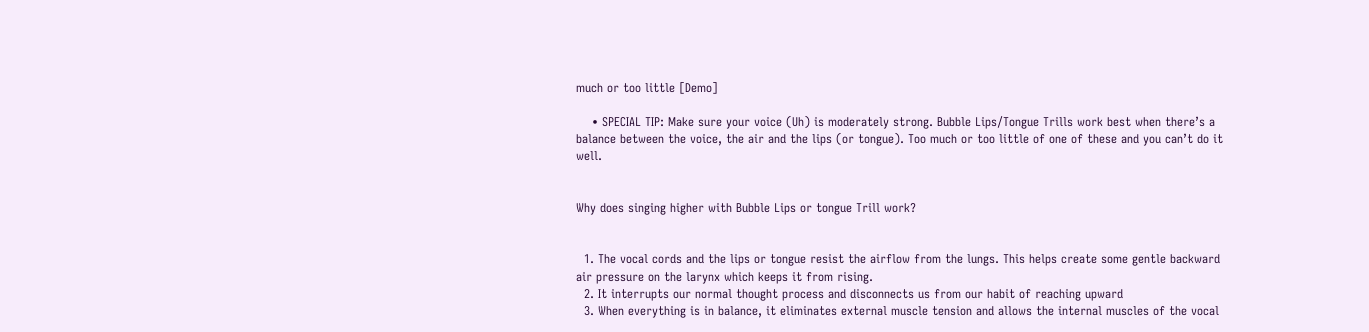much or too little [Demo]

    • SPECIAL TIP: Make sure your voice (Uh) is moderately strong. Bubble Lips/Tongue Trills work best when there’s a balance between the voice, the air and the lips (or tongue). Too much or too little of one of these and you can’t do it well.


Why does singing higher with Bubble Lips or tongue Trill work?


  1. The vocal cords and the lips or tongue resist the airflow from the lungs. This helps create some gentle backward air pressure on the larynx which keeps it from rising.
  2. It interrupts our normal thought process and disconnects us from our habit of reaching upward
  3. When everything is in balance, it eliminates external muscle tension and allows the internal muscles of the vocal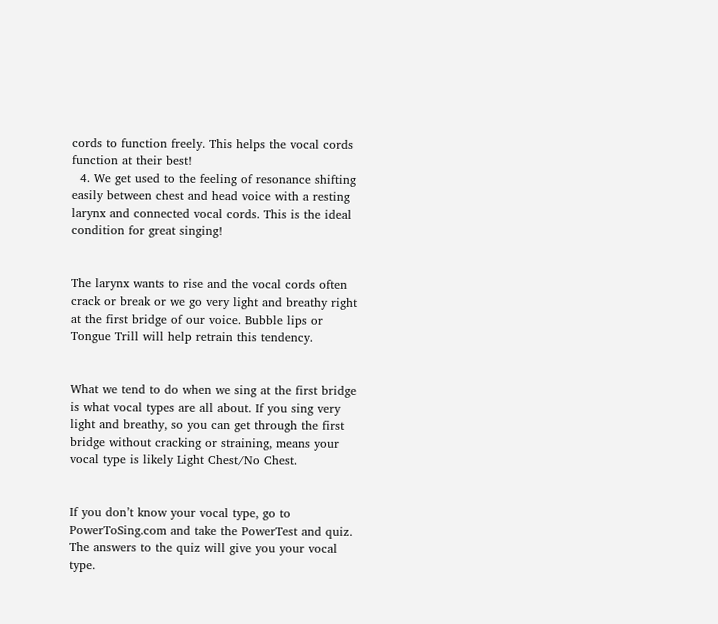cords to function freely. This helps the vocal cords function at their best!
  4. We get used to the feeling of resonance shifting easily between chest and head voice with a resting larynx and connected vocal cords. This is the ideal condition for great singing!


The larynx wants to rise and the vocal cords often crack or break or we go very light and breathy right at the first bridge of our voice. Bubble lips or Tongue Trill will help retrain this tendency.


What we tend to do when we sing at the first bridge is what vocal types are all about. If you sing very light and breathy, so you can get through the first bridge without cracking or straining, means your vocal type is likely Light Chest/No Chest.


If you don’t know your vocal type, go to PowerToSing.com and take the PowerTest and quiz. The answers to the quiz will give you your vocal type.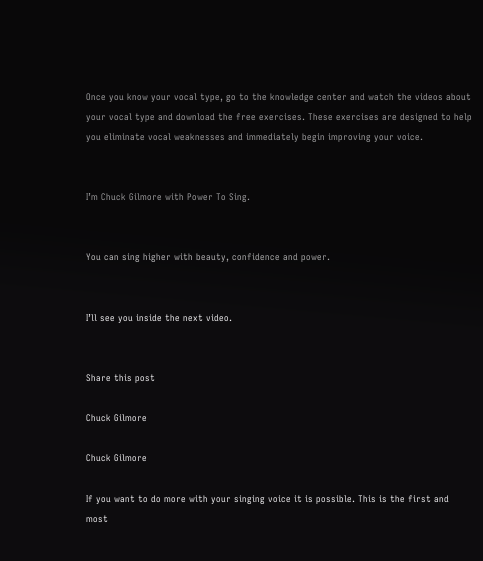Once you know your vocal type, go to the knowledge center and watch the videos about your vocal type and download the free exercises. These exercises are designed to help you eliminate vocal weaknesses and immediately begin improving your voice.


I’m Chuck Gilmore with Power To Sing.


You can sing higher with beauty, confidence and power.


I’ll see you inside the next video.


Share this post

Chuck Gilmore

Chuck Gilmore

If you want to do more with your singing voice it is possible. This is the first and most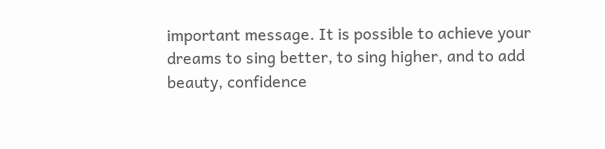important message. It is possible to achieve your dreams to sing better, to sing higher, and to add beauty, confidence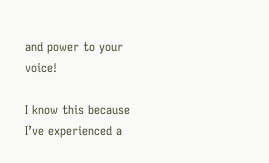and power to your voice!

I know this because I’ve experienced a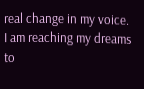real change in my voice. I am reaching my dreams to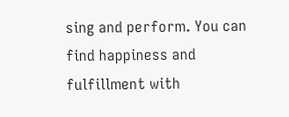sing and perform. You can find happiness and fulfillment with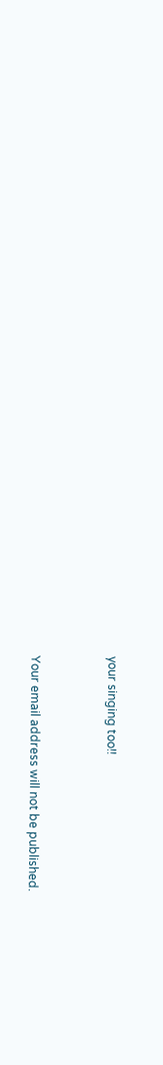your singing too!!


Your email address will not be published.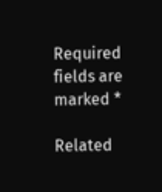Required fields are marked *

Related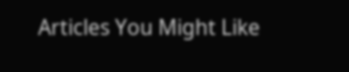Articles You Might Like